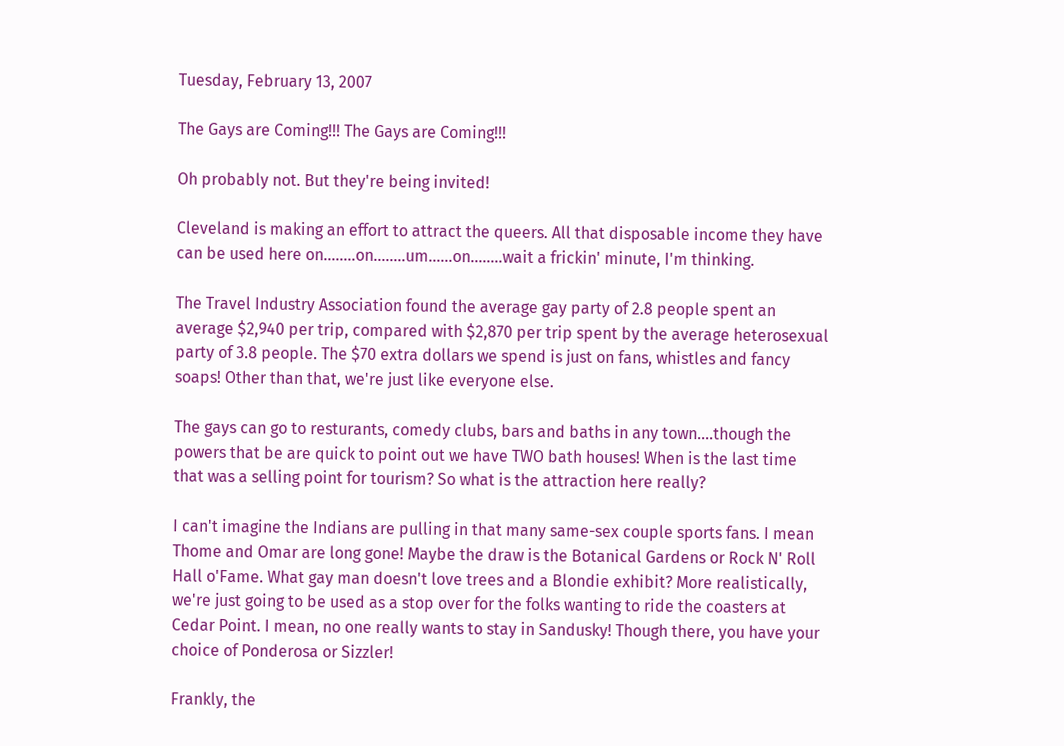Tuesday, February 13, 2007

The Gays are Coming!!! The Gays are Coming!!!

Oh probably not. But they're being invited!

Cleveland is making an effort to attract the queers. All that disposable income they have can be used here on........on........um......on........wait a frickin' minute, I'm thinking.

The Travel Industry Association found the average gay party of 2.8 people spent an average $2,940 per trip, compared with $2,870 per trip spent by the average heterosexual party of 3.8 people. The $70 extra dollars we spend is just on fans, whistles and fancy soaps! Other than that, we're just like everyone else.

The gays can go to resturants, comedy clubs, bars and baths in any town....though the powers that be are quick to point out we have TWO bath houses! When is the last time that was a selling point for tourism? So what is the attraction here really?

I can't imagine the Indians are pulling in that many same-sex couple sports fans. I mean Thome and Omar are long gone! Maybe the draw is the Botanical Gardens or Rock N' Roll Hall o'Fame. What gay man doesn't love trees and a Blondie exhibit? More realistically, we're just going to be used as a stop over for the folks wanting to ride the coasters at Cedar Point. I mean, no one really wants to stay in Sandusky! Though there, you have your choice of Ponderosa or Sizzler!

Frankly, the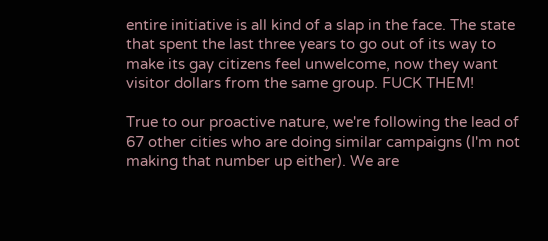entire initiative is all kind of a slap in the face. The state that spent the last three years to go out of its way to make its gay citizens feel unwelcome, now they want visitor dollars from the same group. FUCK THEM!

True to our proactive nature, we're following the lead of 67 other cities who are doing similar campaigns (I'm not making that number up either). We are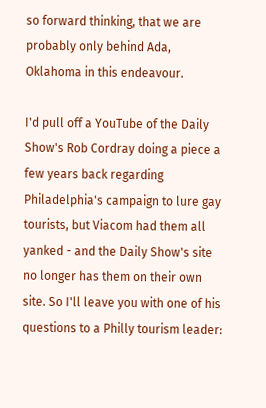so forward thinking, that we are probably only behind Ada, Oklahoma in this endeavour.

I'd pull off a YouTube of the Daily Show's Rob Cordray doing a piece a few years back regarding Philadelphia's campaign to lure gay tourists, but Viacom had them all yanked - and the Daily Show's site no longer has them on their own site. So I'll leave you with one of his questions to a Philly tourism leader: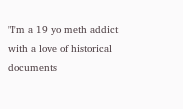"I'm a 19 yo meth addict with a love of historical documents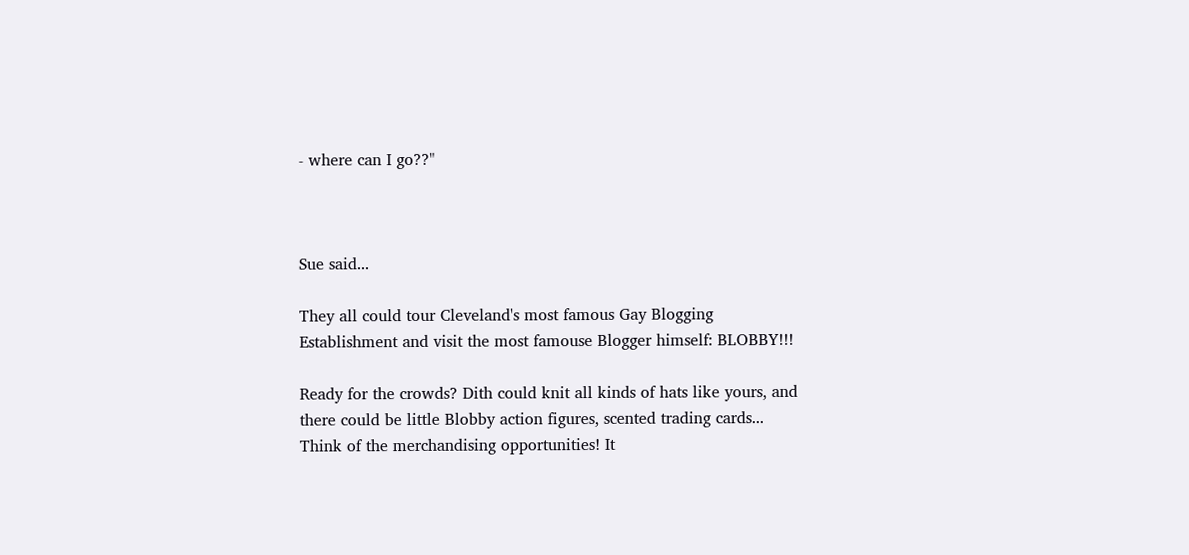- where can I go??"



Sue said...

They all could tour Cleveland's most famous Gay Blogging Establishment and visit the most famouse Blogger himself: BLOBBY!!!

Ready for the crowds? Dith could knit all kinds of hats like yours, and there could be little Blobby action figures, scented trading cards... Think of the merchandising opportunities! It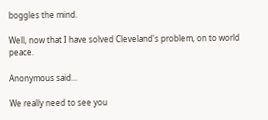boggles the mind.

Well, now that I have solved Cleveland's problem, on to world peace.

Anonymous said...

We really need to see you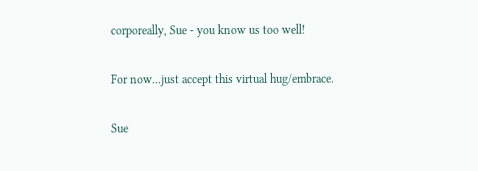corporeally, Sue - you know us too well!

For now...just accept this virtual hug/embrace.

Sue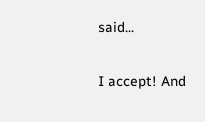said...

I accept! And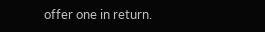offer one in return.